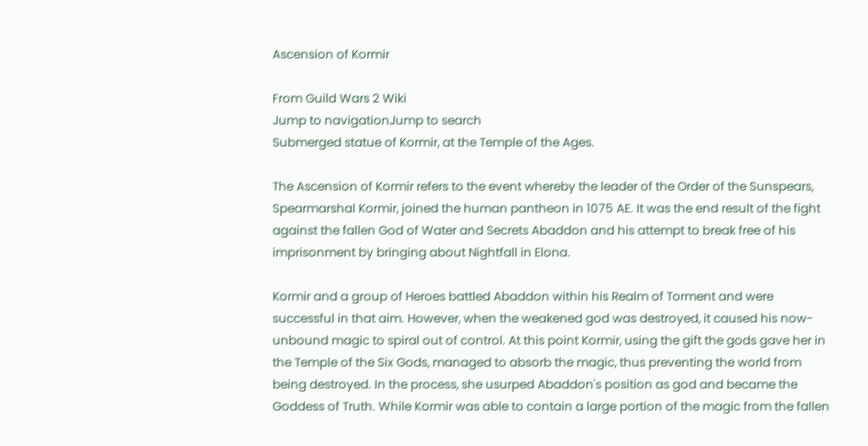Ascension of Kormir

From Guild Wars 2 Wiki
Jump to navigationJump to search
Submerged statue of Kormir, at the Temple of the Ages.

The Ascension of Kormir refers to the event whereby the leader of the Order of the Sunspears, Spearmarshal Kormir, joined the human pantheon in 1075 AE. It was the end result of the fight against the fallen God of Water and Secrets Abaddon and his attempt to break free of his imprisonment by bringing about Nightfall in Elona.

Kormir and a group of Heroes battled Abaddon within his Realm of Torment and were successful in that aim. However, when the weakened god was destroyed, it caused his now-unbound magic to spiral out of control. At this point Kormir, using the gift the gods gave her in the Temple of the Six Gods, managed to absorb the magic, thus preventing the world from being destroyed. In the process, she usurped Abaddon's position as god and became the Goddess of Truth. While Kormir was able to contain a large portion of the magic from the fallen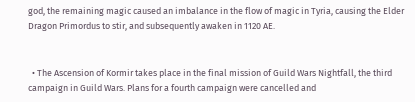god, the remaining magic caused an imbalance in the flow of magic in Tyria, causing the Elder Dragon Primordus to stir, and subsequently awaken in 1120 AE.


  • The Ascension of Kormir takes place in the final mission of Guild Wars Nightfall, the third campaign in Guild Wars. Plans for a fourth campaign were cancelled and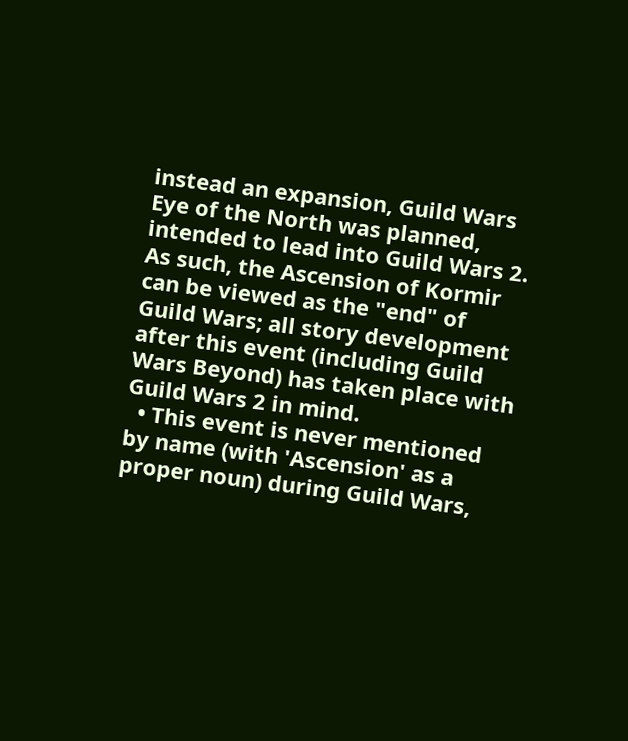instead an expansion, Guild Wars Eye of the North was planned, intended to lead into Guild Wars 2. As such, the Ascension of Kormir can be viewed as the "end" of Guild Wars; all story development after this event (including Guild Wars Beyond) has taken place with Guild Wars 2 in mind.
  • This event is never mentioned by name (with 'Ascension' as a proper noun) during Guild Wars,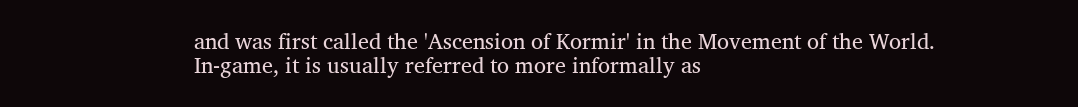and was first called the 'Ascension of Kormir' in the Movement of the World. In-game, it is usually referred to more informally as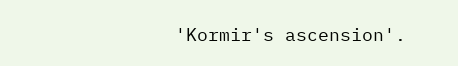'Kormir's ascension'.